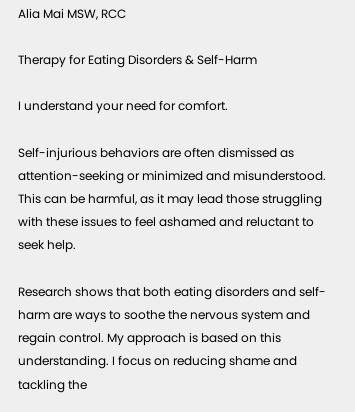Alia Mai MSW, RCC

Therapy for Eating Disorders & Self-Harm

I understand your need for comfort.

Self-injurious behaviors are often dismissed as attention-seeking or minimized and misunderstood. This can be harmful, as it may lead those struggling with these issues to feel ashamed and reluctant to seek help.

Research shows that both eating disorders and self-harm are ways to soothe the nervous system and regain control. My approach is based on this understanding. I focus on reducing shame and tackling the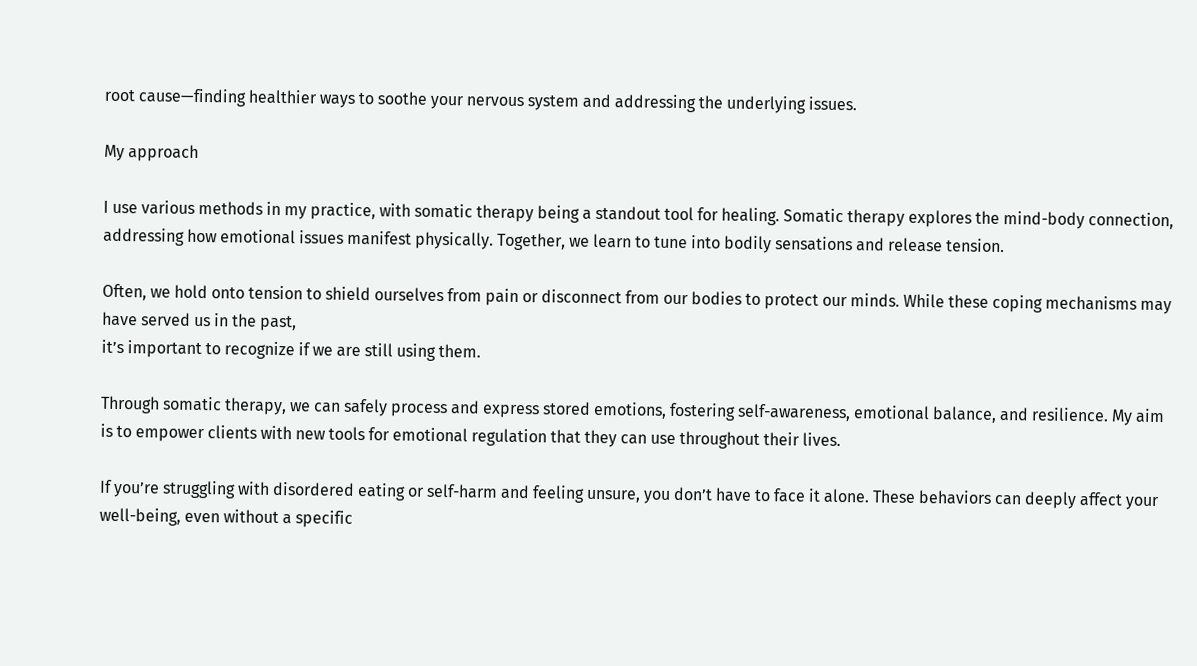root cause—finding healthier ways to soothe your nervous system and addressing the underlying issues.

My approach

I use various methods in my practice, with somatic therapy being a standout tool for healing. Somatic therapy explores the mind-body connection, addressing how emotional issues manifest physically. Together, we learn to tune into bodily sensations and release tension.

Often, we hold onto tension to shield ourselves from pain or disconnect from our bodies to protect our minds. While these coping mechanisms may have served us in the past,
it’s important to recognize if we are still using them.

Through somatic therapy, we can safely process and express stored emotions, fostering self-awareness, emotional balance, and resilience. My aim is to empower clients with new tools for emotional regulation that they can use throughout their lives.

If you’re struggling with disordered eating or self-harm and feeling unsure, you don’t have to face it alone. These behaviors can deeply affect your well-being, even without a specific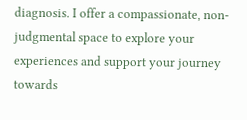diagnosis. I offer a compassionate, non-judgmental space to explore your experiences and support your journey towards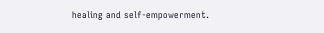healing and self-empowerment.